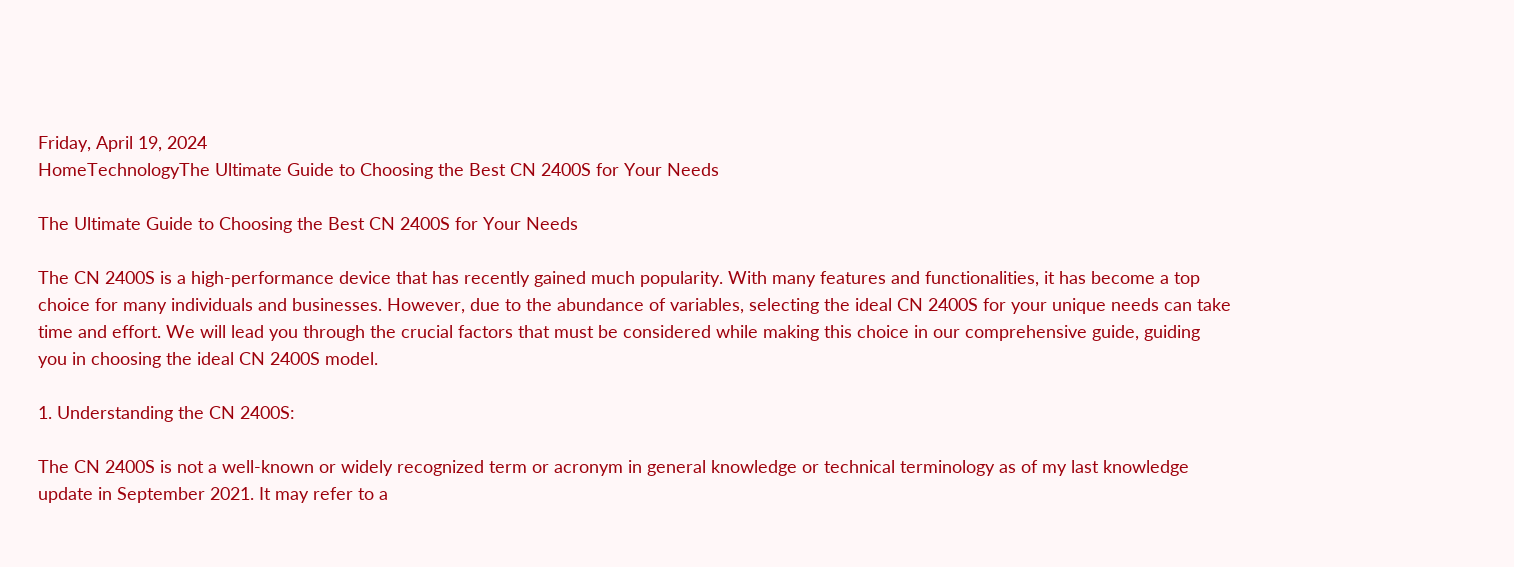Friday, April 19, 2024
HomeTechnologyThe Ultimate Guide to Choosing the Best CN 2400S for Your Needs

The Ultimate Guide to Choosing the Best CN 2400S for Your Needs

The CN 2400S is a high-performance device that has recently gained much popularity. With many features and functionalities, it has become a top choice for many individuals and businesses. However, due to the abundance of variables, selecting the ideal CN 2400S for your unique needs can take time and effort. We will lead you through the crucial factors that must be considered while making this choice in our comprehensive guide, guiding you in choosing the ideal CN 2400S model.

1. Understanding the CN 2400S:

The CN 2400S is not a well-known or widely recognized term or acronym in general knowledge or technical terminology as of my last knowledge update in September 2021. It may refer to a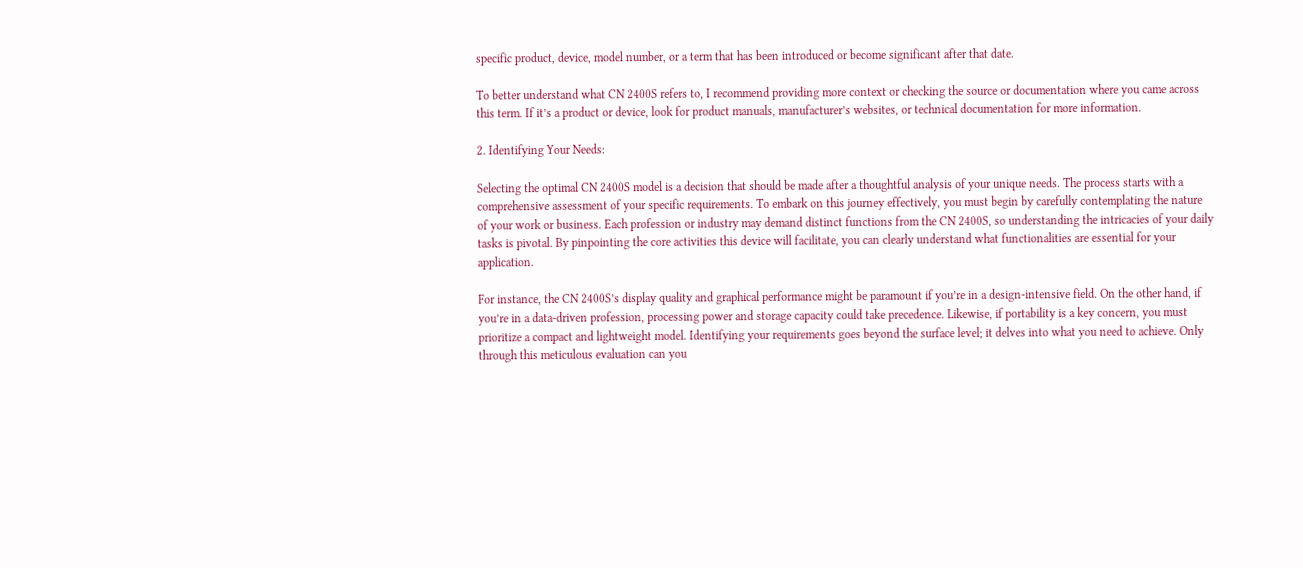specific product, device, model number, or a term that has been introduced or become significant after that date.

To better understand what CN 2400S refers to, I recommend providing more context or checking the source or documentation where you came across this term. If it’s a product or device, look for product manuals, manufacturer’s websites, or technical documentation for more information.

2. Identifying Your Needs:

Selecting the optimal CN 2400S model is a decision that should be made after a thoughtful analysis of your unique needs. The process starts with a comprehensive assessment of your specific requirements. To embark on this journey effectively, you must begin by carefully contemplating the nature of your work or business. Each profession or industry may demand distinct functions from the CN 2400S, so understanding the intricacies of your daily tasks is pivotal. By pinpointing the core activities this device will facilitate, you can clearly understand what functionalities are essential for your application.

For instance, the CN 2400S’s display quality and graphical performance might be paramount if you’re in a design-intensive field. On the other hand, if you’re in a data-driven profession, processing power and storage capacity could take precedence. Likewise, if portability is a key concern, you must prioritize a compact and lightweight model. Identifying your requirements goes beyond the surface level; it delves into what you need to achieve. Only through this meticulous evaluation can you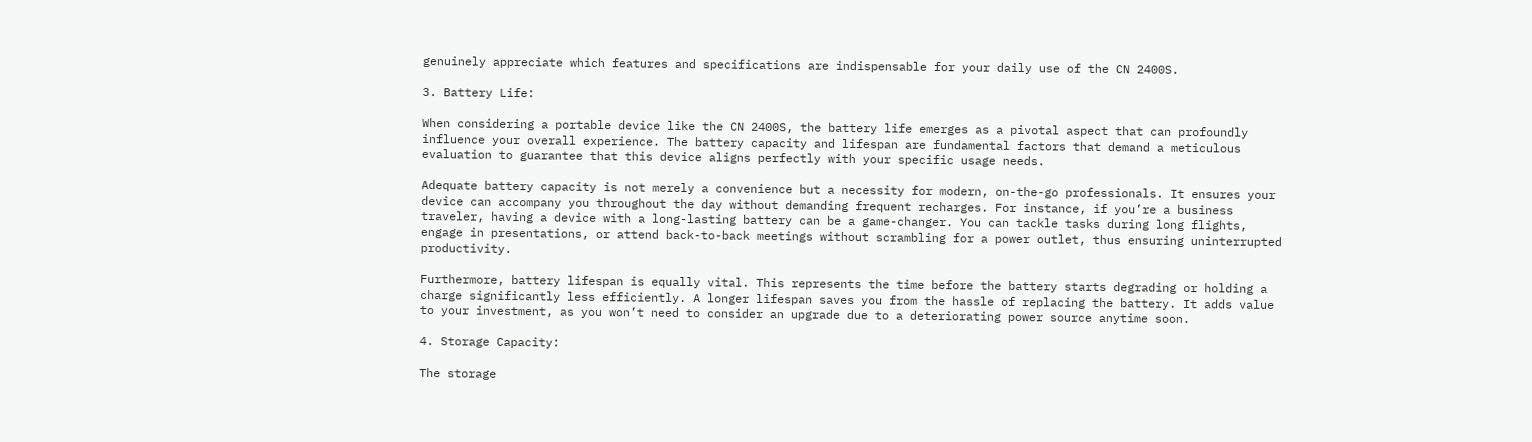genuinely appreciate which features and specifications are indispensable for your daily use of the CN 2400S.

3. Battery Life:

When considering a portable device like the CN 2400S, the battery life emerges as a pivotal aspect that can profoundly influence your overall experience. The battery capacity and lifespan are fundamental factors that demand a meticulous evaluation to guarantee that this device aligns perfectly with your specific usage needs.

Adequate battery capacity is not merely a convenience but a necessity for modern, on-the-go professionals. It ensures your device can accompany you throughout the day without demanding frequent recharges. For instance, if you’re a business traveler, having a device with a long-lasting battery can be a game-changer. You can tackle tasks during long flights, engage in presentations, or attend back-to-back meetings without scrambling for a power outlet, thus ensuring uninterrupted productivity.

Furthermore, battery lifespan is equally vital. This represents the time before the battery starts degrading or holding a charge significantly less efficiently. A longer lifespan saves you from the hassle of replacing the battery. It adds value to your investment, as you won’t need to consider an upgrade due to a deteriorating power source anytime soon.

4. Storage Capacity:

The storage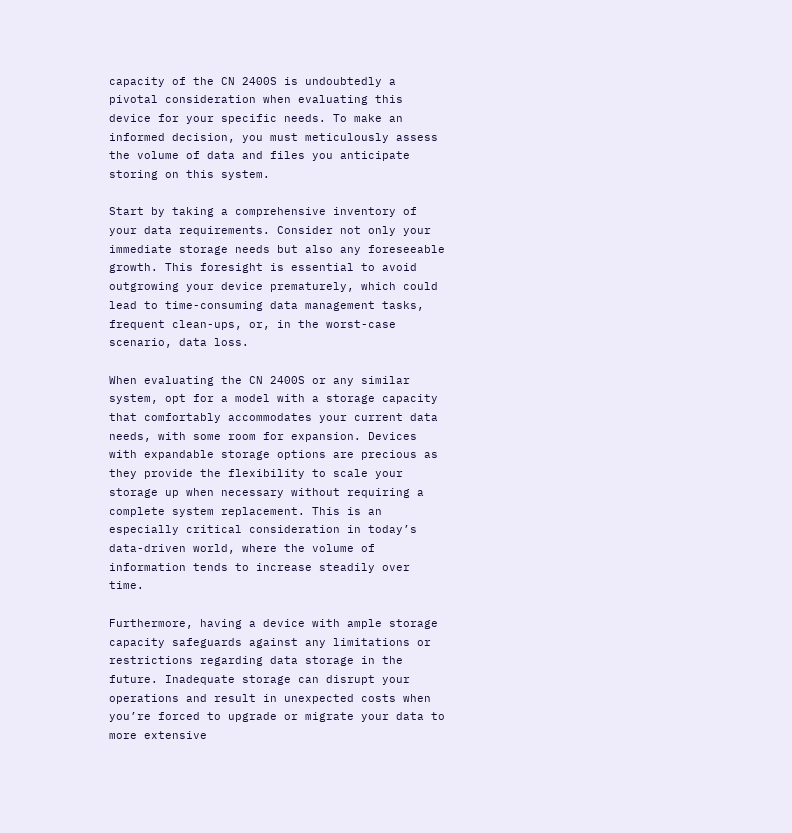capacity of the CN 2400S is undoubtedly a pivotal consideration when evaluating this device for your specific needs. To make an informed decision, you must meticulously assess the volume of data and files you anticipate storing on this system.

Start by taking a comprehensive inventory of your data requirements. Consider not only your immediate storage needs but also any foreseeable growth. This foresight is essential to avoid outgrowing your device prematurely, which could lead to time-consuming data management tasks, frequent clean-ups, or, in the worst-case scenario, data loss.

When evaluating the CN 2400S or any similar system, opt for a model with a storage capacity that comfortably accommodates your current data needs, with some room for expansion. Devices with expandable storage options are precious as they provide the flexibility to scale your storage up when necessary without requiring a complete system replacement. This is an especially critical consideration in today’s data-driven world, where the volume of information tends to increase steadily over time.

Furthermore, having a device with ample storage capacity safeguards against any limitations or restrictions regarding data storage in the future. Inadequate storage can disrupt your operations and result in unexpected costs when you’re forced to upgrade or migrate your data to more extensive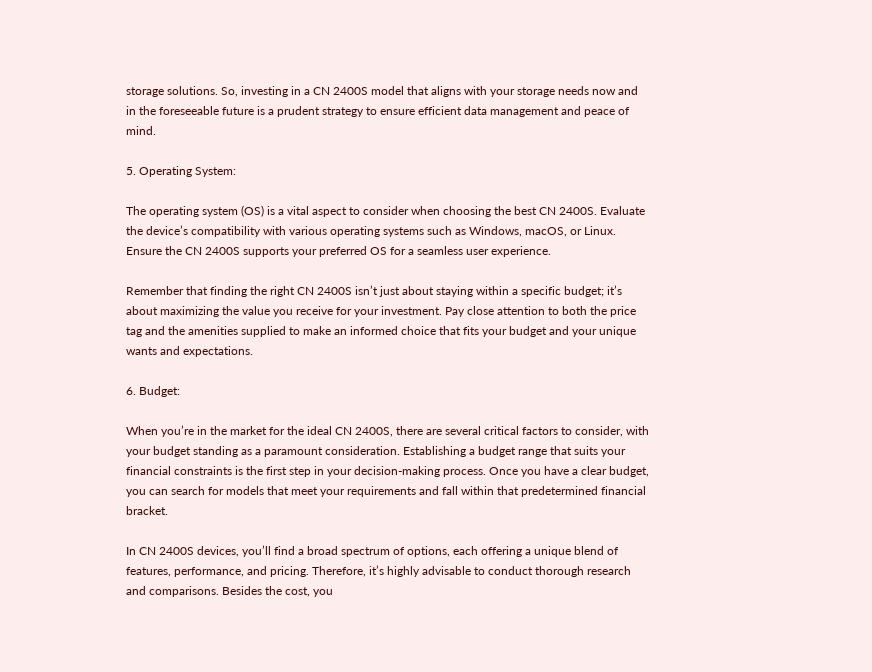storage solutions. So, investing in a CN 2400S model that aligns with your storage needs now and in the foreseeable future is a prudent strategy to ensure efficient data management and peace of mind.

5. Operating System:

The operating system (OS) is a vital aspect to consider when choosing the best CN 2400S. Evaluate the device’s compatibility with various operating systems such as Windows, macOS, or Linux. Ensure the CN 2400S supports your preferred OS for a seamless user experience.

Remember that finding the right CN 2400S isn’t just about staying within a specific budget; it’s about maximizing the value you receive for your investment. Pay close attention to both the price tag and the amenities supplied to make an informed choice that fits your budget and your unique wants and expectations.

6. Budget:

When you’re in the market for the ideal CN 2400S, there are several critical factors to consider, with your budget standing as a paramount consideration. Establishing a budget range that suits your financial constraints is the first step in your decision-making process. Once you have a clear budget, you can search for models that meet your requirements and fall within that predetermined financial bracket.

In CN 2400S devices, you’ll find a broad spectrum of options, each offering a unique blend of features, performance, and pricing. Therefore, it’s highly advisable to conduct thorough research and comparisons. Besides the cost, you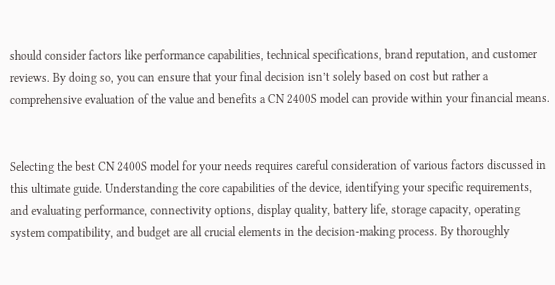should consider factors like performance capabilities, technical specifications, brand reputation, and customer reviews. By doing so, you can ensure that your final decision isn’t solely based on cost but rather a comprehensive evaluation of the value and benefits a CN 2400S model can provide within your financial means.


Selecting the best CN 2400S model for your needs requires careful consideration of various factors discussed in this ultimate guide. Understanding the core capabilities of the device, identifying your specific requirements, and evaluating performance, connectivity options, display quality, battery life, storage capacity, operating system compatibility, and budget are all crucial elements in the decision-making process. By thoroughly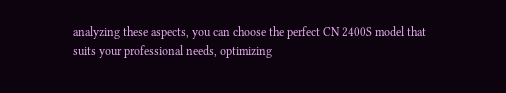analyzing these aspects, you can choose the perfect CN 2400S model that suits your professional needs, optimizing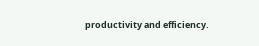productivity and efficiency.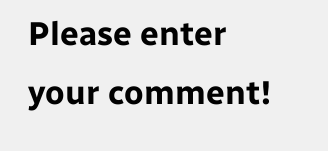Please enter your comment!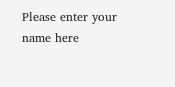Please enter your name here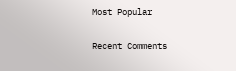Most Popular

Recent Comments